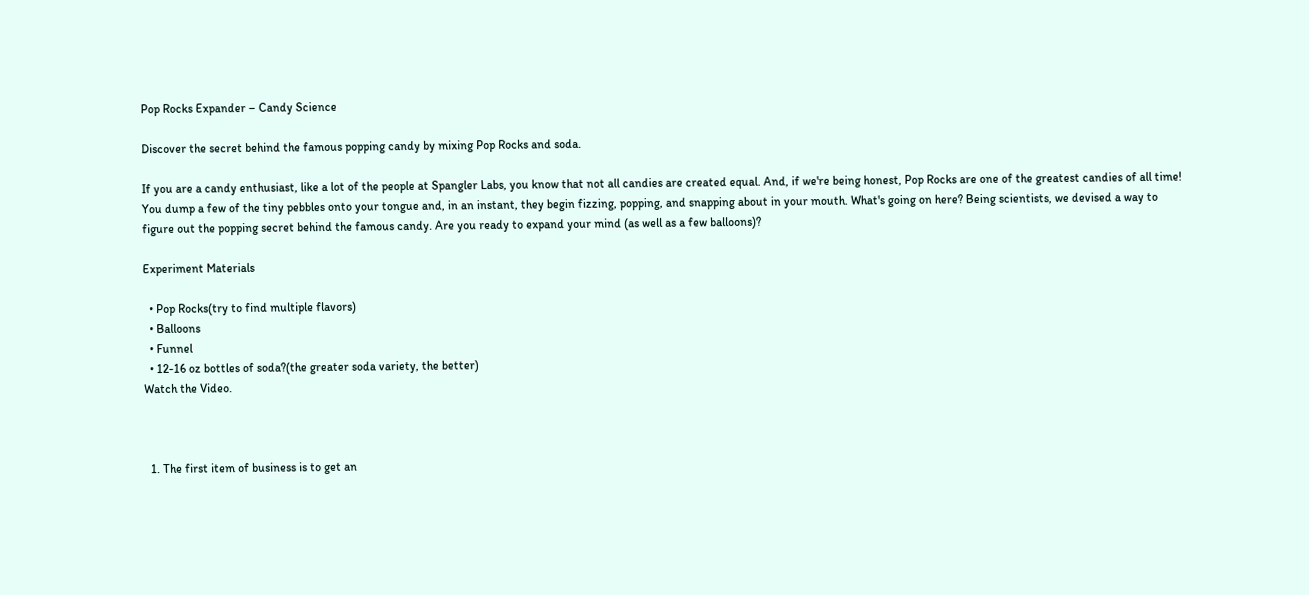Pop Rocks Expander – Candy Science

Discover the secret behind the famous popping candy by mixing Pop Rocks and soda.

If you are a candy enthusiast, like a lot of the people at Spangler Labs, you know that not all candies are created equal. And, if we're being honest, Pop Rocks are one of the greatest candies of all time! You dump a few of the tiny pebbles onto your tongue and, in an instant, they begin fizzing, popping, and snapping about in your mouth. What's going on here? Being scientists, we devised a way to figure out the popping secret behind the famous candy. Are you ready to expand your mind (as well as a few balloons)?

Experiment Materials

  • Pop Rocks(try to find multiple flavors)
  • Balloons
  • Funnel
  • 12-16 oz bottles of soda?(the greater soda variety, the better)
Watch the Video.



  1. The first item of business is to get an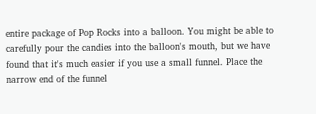entire package of Pop Rocks into a balloon. You might be able to carefully pour the candies into the balloon's mouth, but we have found that it's much easier if you use a small funnel. Place the narrow end of the funnel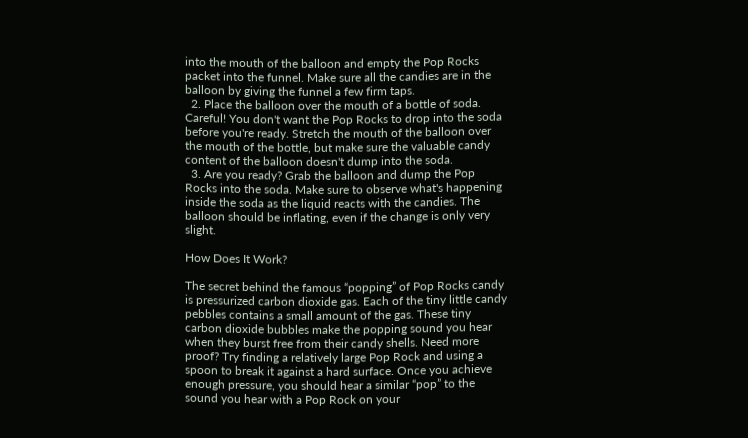into the mouth of the balloon and empty the Pop Rocks packet into the funnel. Make sure all the candies are in the balloon by giving the funnel a few firm taps.
  2. Place the balloon over the mouth of a bottle of soda. Careful! You don't want the Pop Rocks to drop into the soda before you're ready. Stretch the mouth of the balloon over the mouth of the bottle, but make sure the valuable candy content of the balloon doesn't dump into the soda.
  3. Are you ready? Grab the balloon and dump the Pop Rocks into the soda. Make sure to observe what's happening inside the soda as the liquid reacts with the candies. The balloon should be inflating, even if the change is only very slight.

How Does It Work?

The secret behind the famous “popping” of Pop Rocks candy is pressurized carbon dioxide gas. Each of the tiny little candy pebbles contains a small amount of the gas. These tiny carbon dioxide bubbles make the popping sound you hear when they burst free from their candy shells. Need more proof? Try finding a relatively large Pop Rock and using a spoon to break it against a hard surface. Once you achieve enough pressure, you should hear a similar “pop” to the sound you hear with a Pop Rock on your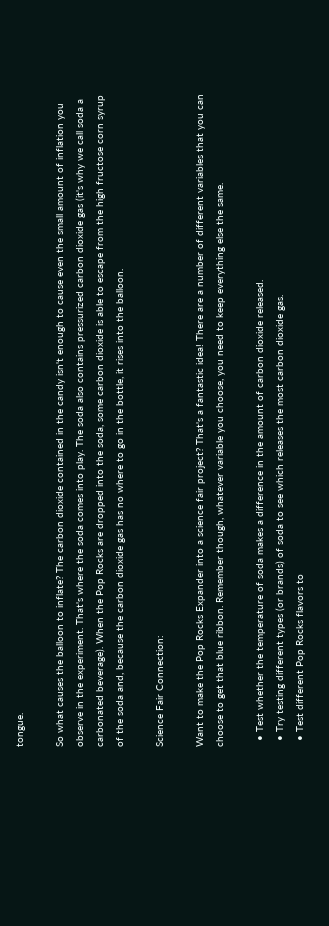tongue.

So what causes the balloon to inflate? The carbon dioxide contained in the candy isn't enough to cause even the small amount of inflation you observe in the experiment. That's where the soda comes into play. The soda also contains pressurized carbon dioxide gas (it's why we call soda a carbonated beverage). When the Pop Rocks are dropped into the soda, some carbon dioxide is able to escape from the high fructose corn syrup of the soda and, because the carbon dioxide gas has no where to go in the bottle, it rises into the balloon.

Science Fair Connection:

Want to make the Pop Rocks Expander into a science fair project? That's a fantastic idea! There are a number of different variables that you can choose to get that blue ribbon. Remember though, whatever variable you choose, you need to keep everything else the same.

  • Test whether the temperature of soda makes a difference in the amount of carbon dioxide released.
  • Try testing different types (or brands) of soda to see which releases the most carbon dioxide gas.
  • Test different Pop Rocks flavors to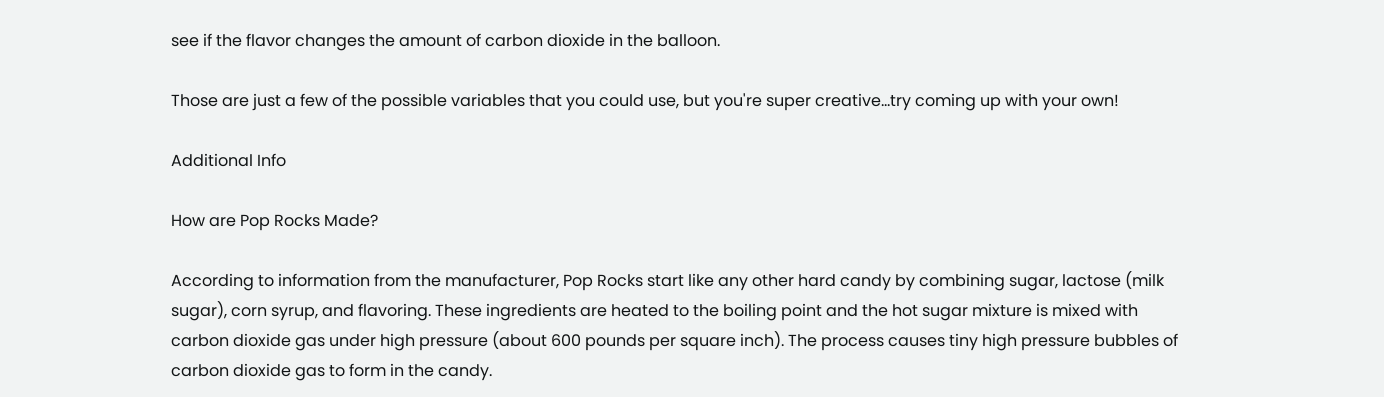see if the flavor changes the amount of carbon dioxide in the balloon.

Those are just a few of the possible variables that you could use, but you're super creative…try coming up with your own!

Additional Info

How are Pop Rocks Made?

According to information from the manufacturer, Pop Rocks start like any other hard candy by combining sugar, lactose (milk sugar), corn syrup, and flavoring. These ingredients are heated to the boiling point and the hot sugar mixture is mixed with carbon dioxide gas under high pressure (about 600 pounds per square inch). The process causes tiny high pressure bubbles of carbon dioxide gas to form in the candy.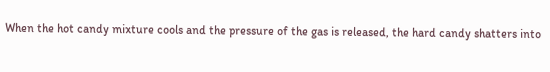When the hot candy mixture cools and the pressure of the gas is released, the hard candy shatters into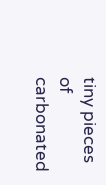tiny pieces of carbonated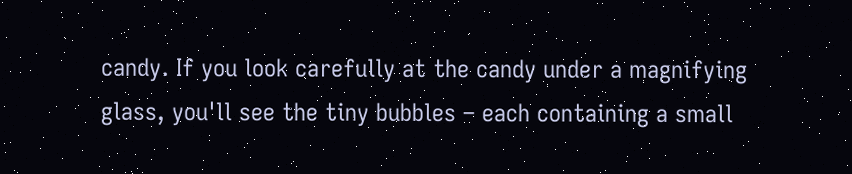candy. If you look carefully at the candy under a magnifying glass, you'll see the tiny bubbles – each containing a small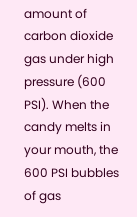amount of carbon dioxide gas under high pressure (600 PSI). When the candy melts in your mouth, the 600 PSI bubbles of gas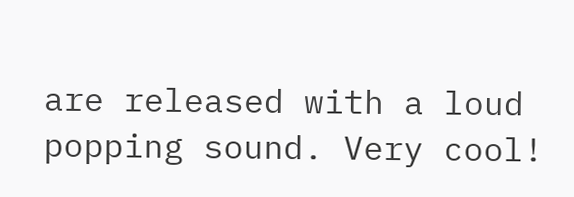are released with a loud popping sound. Very cool!